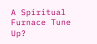A Spiritual Furnace Tune Up?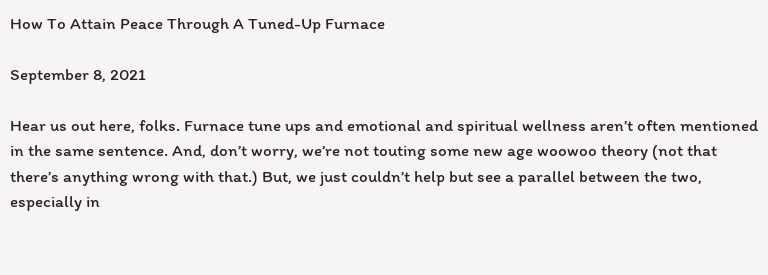How To Attain Peace Through A Tuned-Up Furnace

September 8, 2021

Hear us out here, folks. Furnace tune ups and emotional and spiritual wellness aren’t often mentioned in the same sentence. And, don’t worry, we’re not touting some new age woowoo theory (not that there’s anything wrong with that.) But, we just couldn’t help but see a parallel between the two, especially in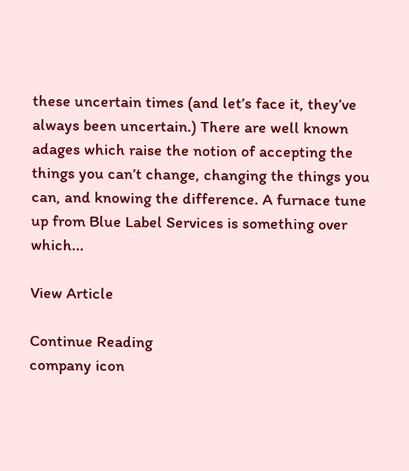these uncertain times (and let’s face it, they’ve always been uncertain.) There are well known adages which raise the notion of accepting the things you can’t change, changing the things you can, and knowing the difference. A furnace tune up from Blue Label Services is something over which...

View Article

Continue Reading
company icon